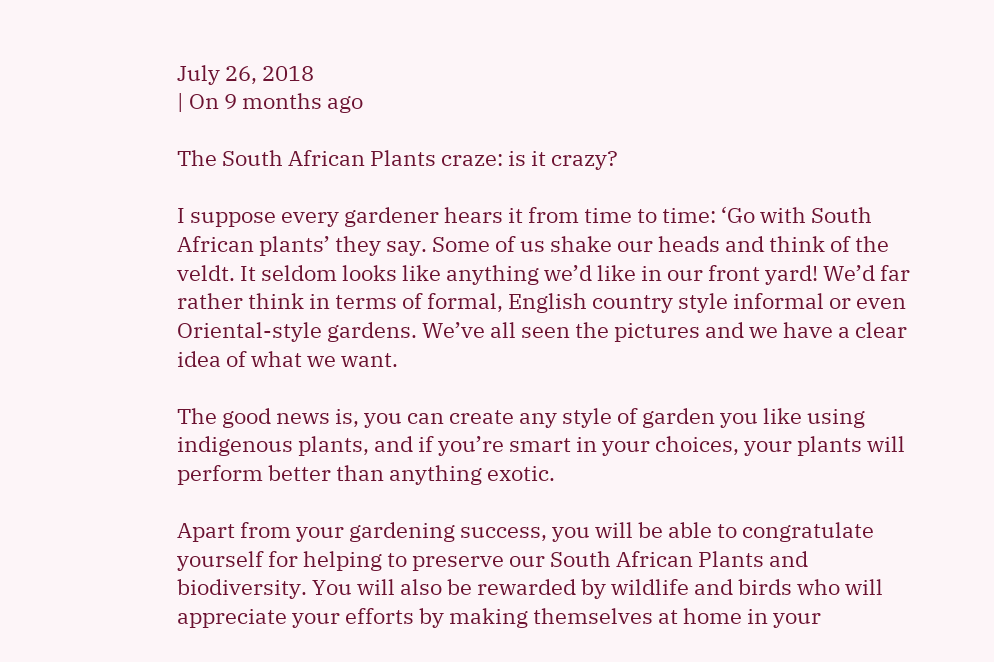July 26, 2018
| On 9 months ago

The South African Plants craze: is it crazy?

I suppose every gardener hears it from time to time: ‘Go with South African plants’ they say. Some of us shake our heads and think of the veldt. It seldom looks like anything we’d like in our front yard! We’d far rather think in terms of formal, English country style informal or even Oriental-style gardens. We’ve all seen the pictures and we have a clear idea of what we want.

The good news is, you can create any style of garden you like using indigenous plants, and if you’re smart in your choices, your plants will perform better than anything exotic.

Apart from your gardening success, you will be able to congratulate yourself for helping to preserve our South African Plants and biodiversity. You will also be rewarded by wildlife and birds who will appreciate your efforts by making themselves at home in your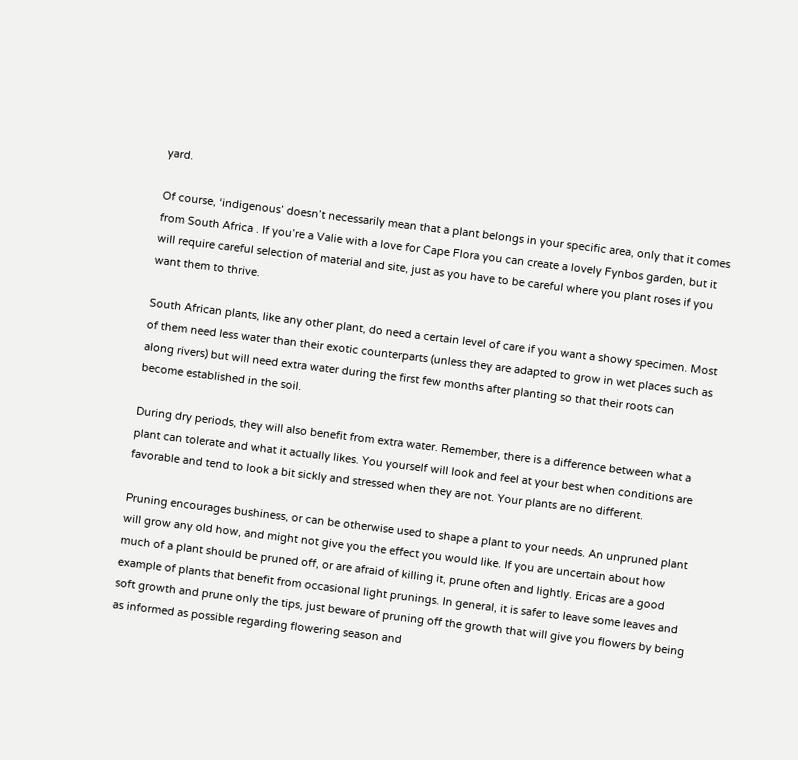yard.

Of course, ‘indigenous’ doesn’t necessarily mean that a plant belongs in your specific area, only that it comes from South Africa . If you’re a Valie with a love for Cape Flora you can create a lovely Fynbos garden, but it will require careful selection of material and site, just as you have to be careful where you plant roses if you want them to thrive.

South African plants, like any other plant, do need a certain level of care if you want a showy specimen. Most of them need less water than their exotic counterparts (unless they are adapted to grow in wet places such as along rivers) but will need extra water during the first few months after planting so that their roots can become established in the soil.

During dry periods, they will also benefit from extra water. Remember, there is a difference between what a plant can tolerate and what it actually likes. You yourself will look and feel at your best when conditions are favorable and tend to look a bit sickly and stressed when they are not. Your plants are no different.

Pruning encourages bushiness, or can be otherwise used to shape a plant to your needs. An unpruned plant will grow any old how, and might not give you the effect you would like. If you are uncertain about how much of a plant should be pruned off, or are afraid of killing it, prune often and lightly. Ericas are a good example of plants that benefit from occasional light prunings. In general, it is safer to leave some leaves and soft growth and prune only the tips, just beware of pruning off the growth that will give you flowers by being as informed as possible regarding flowering season and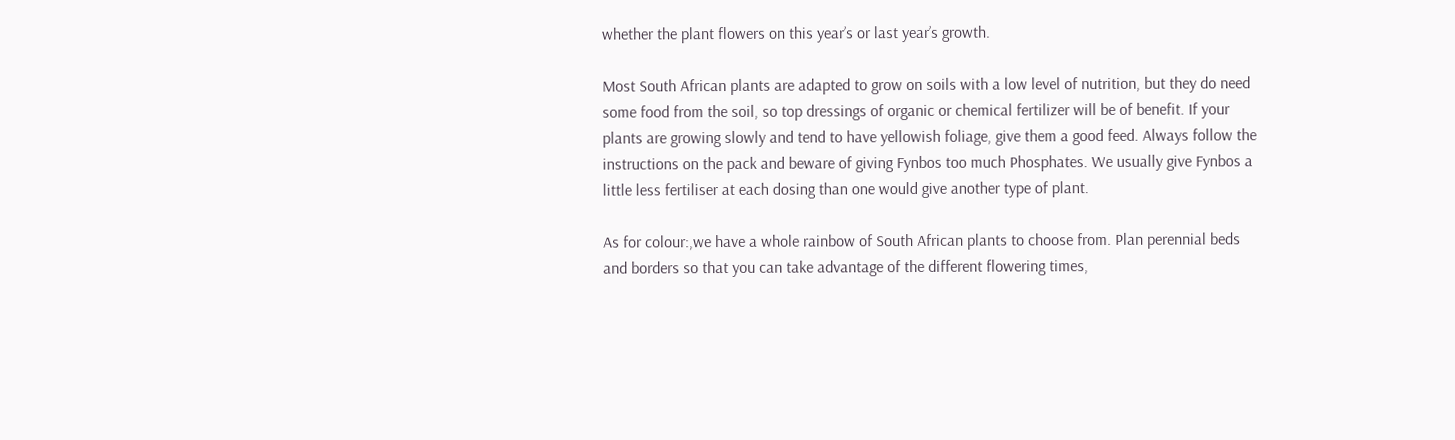whether the plant flowers on this year’s or last year’s growth.

Most South African plants are adapted to grow on soils with a low level of nutrition, but they do need some food from the soil, so top dressings of organic or chemical fertilizer will be of benefit. If your plants are growing slowly and tend to have yellowish foliage, give them a good feed. Always follow the instructions on the pack and beware of giving Fynbos too much Phosphates. We usually give Fynbos a little less fertiliser at each dosing than one would give another type of plant.

As for colour:,we have a whole rainbow of South African plants to choose from. Plan perennial beds and borders so that you can take advantage of the different flowering times,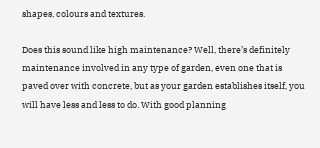shapes, colours and textures.

Does this sound like high maintenance? Well, there’s definitely maintenance involved in any type of garden, even one that is paved over with concrete, but as your garden establishes itself, you will have less and less to do. With good planning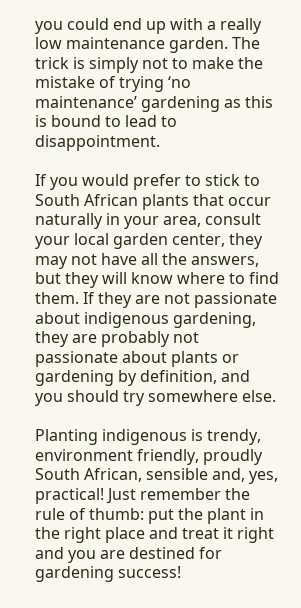you could end up with a really low maintenance garden. The trick is simply not to make the mistake of trying ‘no maintenance’ gardening as this is bound to lead to disappointment.

If you would prefer to stick to South African plants that occur naturally in your area, consult your local garden center, they may not have all the answers, but they will know where to find them. If they are not passionate about indigenous gardening, they are probably not passionate about plants or gardening by definition, and you should try somewhere else.

Planting indigenous is trendy, environment friendly, proudly South African, sensible and, yes, practical! Just remember the rule of thumb: put the plant in the right place and treat it right and you are destined for gardening success!